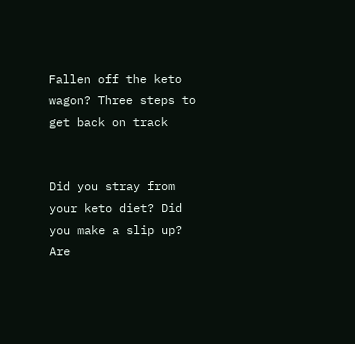Fallen off the keto wagon? Three steps to get back on track


Did you stray from your keto diet? Did you make a slip up? Are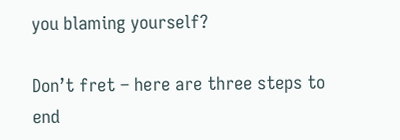you blaming yourself?

Don’t fret – here are three steps to end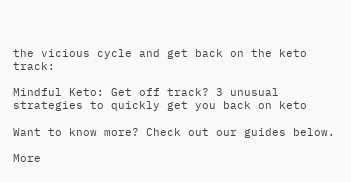the vicious cycle and get back on the keto track:

Mindful Keto: Get off track? 3 unusual strategies to quickly get you back on keto

Want to know more? Check out our guides below.

More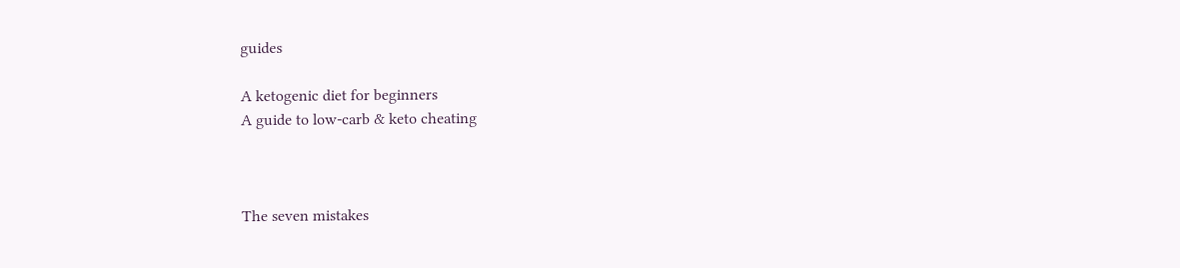guides

A ketogenic diet for beginners
A guide to low-carb & keto cheating



The seven mistakes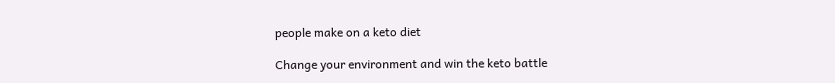people make on a keto diet

Change your environment and win the keto battle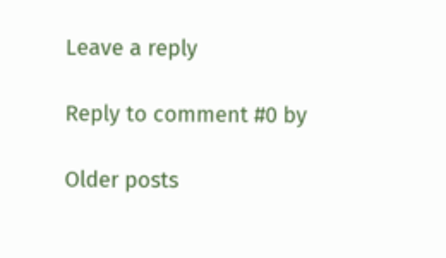Leave a reply

Reply to comment #0 by

Older posts